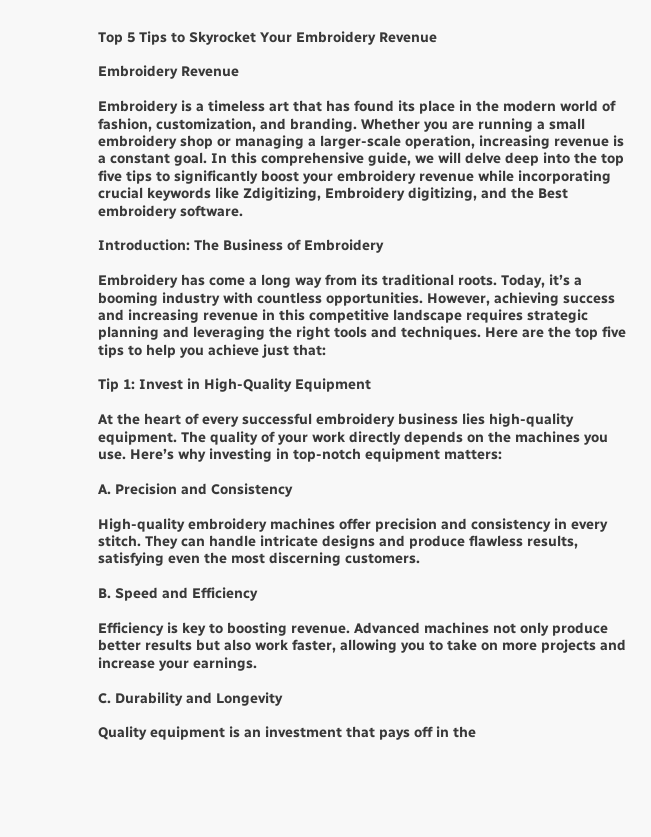Top 5 Tips to Skyrocket Your Embroidery Revenue

Embroidery Revenue

Embroidery is a timeless art that has found its place in the modern world of fashion, customization, and branding. Whether you are running a small embroidery shop or managing a larger-scale operation, increasing revenue is a constant goal. In this comprehensive guide, we will delve deep into the top five tips to significantly boost your embroidery revenue while incorporating crucial keywords like Zdigitizing, Embroidery digitizing, and the Best embroidery software.

Introduction: The Business of Embroidery

Embroidery has come a long way from its traditional roots. Today, it’s a booming industry with countless opportunities. However, achieving success and increasing revenue in this competitive landscape requires strategic planning and leveraging the right tools and techniques. Here are the top five tips to help you achieve just that:

Tip 1: Invest in High-Quality Equipment

At the heart of every successful embroidery business lies high-quality equipment. The quality of your work directly depends on the machines you use. Here’s why investing in top-notch equipment matters:

A. Precision and Consistency

High-quality embroidery machines offer precision and consistency in every stitch. They can handle intricate designs and produce flawless results, satisfying even the most discerning customers.

B. Speed and Efficiency

Efficiency is key to boosting revenue. Advanced machines not only produce better results but also work faster, allowing you to take on more projects and increase your earnings.

C. Durability and Longevity

Quality equipment is an investment that pays off in the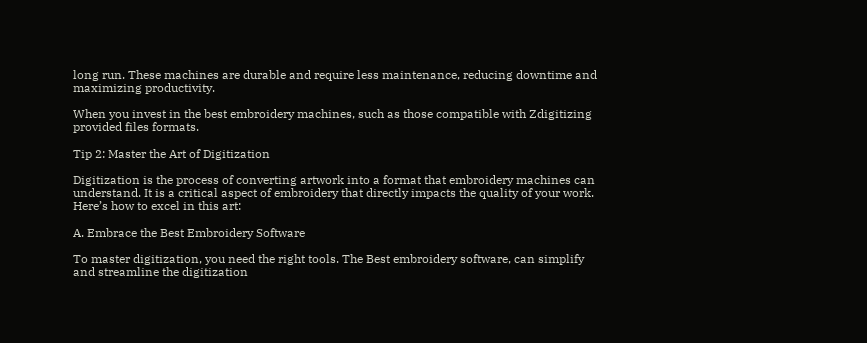long run. These machines are durable and require less maintenance, reducing downtime and maximizing productivity.

When you invest in the best embroidery machines, such as those compatible with Zdigitizing provided files formats.

Tip 2: Master the Art of Digitization

Digitization is the process of converting artwork into a format that embroidery machines can understand. It is a critical aspect of embroidery that directly impacts the quality of your work. Here’s how to excel in this art:

A. Embrace the Best Embroidery Software

To master digitization, you need the right tools. The Best embroidery software, can simplify and streamline the digitization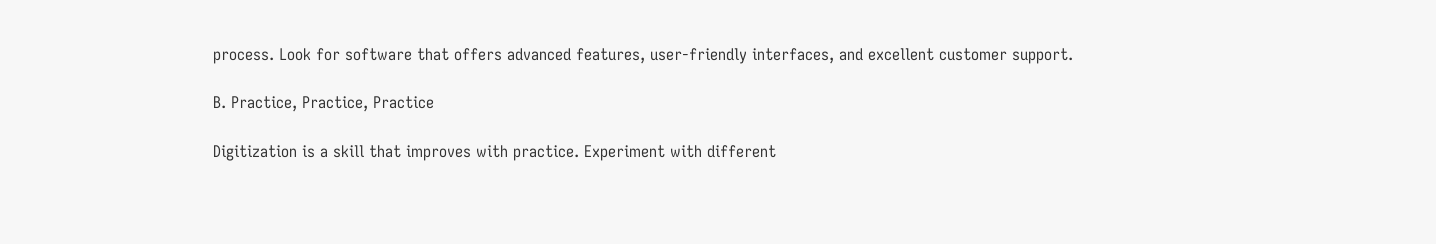process. Look for software that offers advanced features, user-friendly interfaces, and excellent customer support.

B. Practice, Practice, Practice

Digitization is a skill that improves with practice. Experiment with different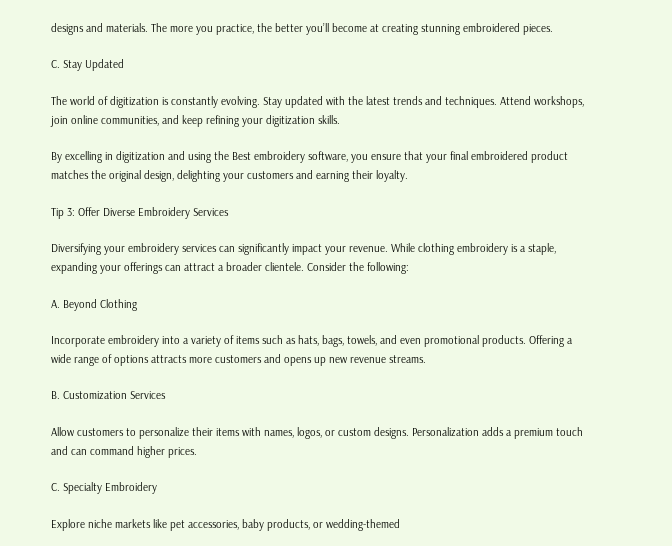designs and materials. The more you practice, the better you’ll become at creating stunning embroidered pieces.

C. Stay Updated

The world of digitization is constantly evolving. Stay updated with the latest trends and techniques. Attend workshops, join online communities, and keep refining your digitization skills.

By excelling in digitization and using the Best embroidery software, you ensure that your final embroidered product matches the original design, delighting your customers and earning their loyalty.

Tip 3: Offer Diverse Embroidery Services

Diversifying your embroidery services can significantly impact your revenue. While clothing embroidery is a staple, expanding your offerings can attract a broader clientele. Consider the following:

A. Beyond Clothing

Incorporate embroidery into a variety of items such as hats, bags, towels, and even promotional products. Offering a wide range of options attracts more customers and opens up new revenue streams.

B. Customization Services

Allow customers to personalize their items with names, logos, or custom designs. Personalization adds a premium touch and can command higher prices.

C. Specialty Embroidery

Explore niche markets like pet accessories, baby products, or wedding-themed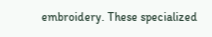embroidery. These specialized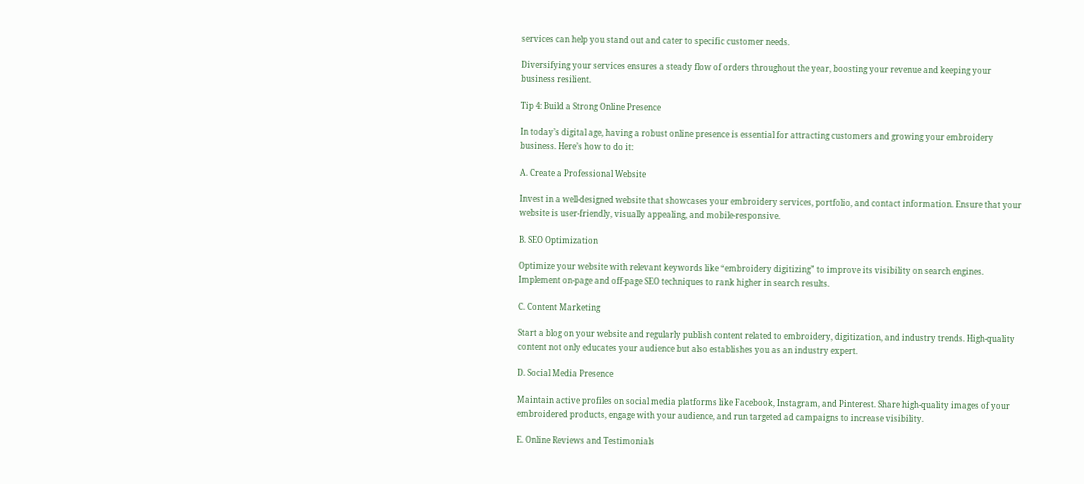services can help you stand out and cater to specific customer needs.

Diversifying your services ensures a steady flow of orders throughout the year, boosting your revenue and keeping your business resilient.

Tip 4: Build a Strong Online Presence

In today’s digital age, having a robust online presence is essential for attracting customers and growing your embroidery business. Here’s how to do it:

A. Create a Professional Website

Invest in a well-designed website that showcases your embroidery services, portfolio, and contact information. Ensure that your website is user-friendly, visually appealing, and mobile-responsive.

B. SEO Optimization

Optimize your website with relevant keywords like “embroidery digitizing” to improve its visibility on search engines. Implement on-page and off-page SEO techniques to rank higher in search results.

C. Content Marketing

Start a blog on your website and regularly publish content related to embroidery, digitization, and industry trends. High-quality content not only educates your audience but also establishes you as an industry expert.

D. Social Media Presence

Maintain active profiles on social media platforms like Facebook, Instagram, and Pinterest. Share high-quality images of your embroidered products, engage with your audience, and run targeted ad campaigns to increase visibility.

E. Online Reviews and Testimonials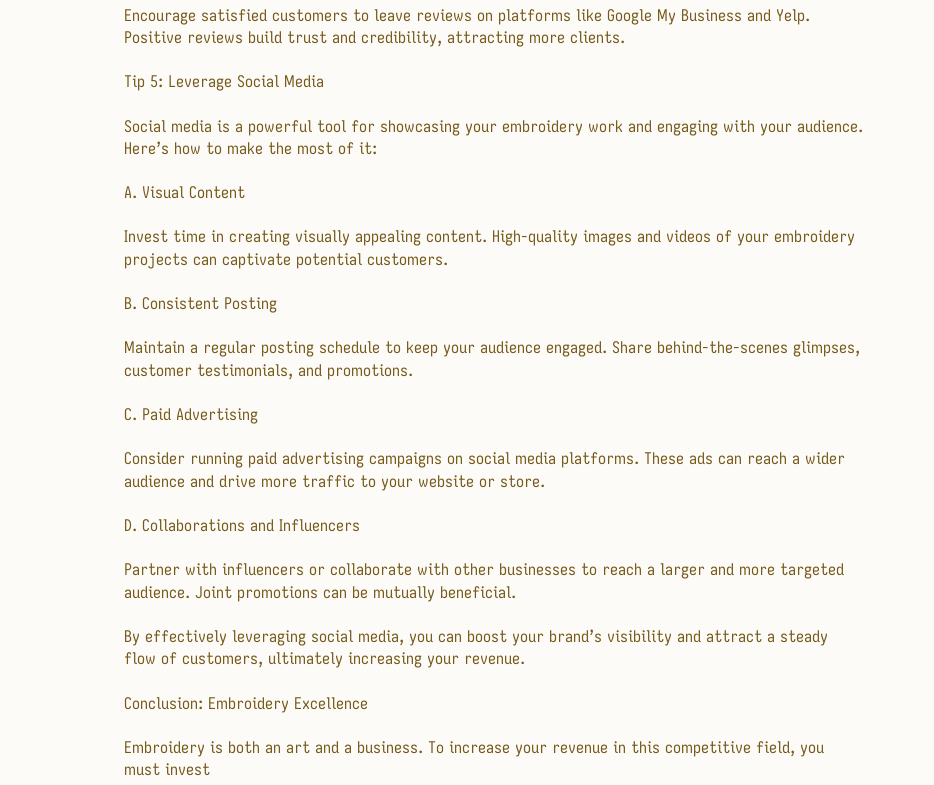Encourage satisfied customers to leave reviews on platforms like Google My Business and Yelp. Positive reviews build trust and credibility, attracting more clients.

Tip 5: Leverage Social Media

Social media is a powerful tool for showcasing your embroidery work and engaging with your audience. Here’s how to make the most of it:

A. Visual Content

Invest time in creating visually appealing content. High-quality images and videos of your embroidery projects can captivate potential customers.

B. Consistent Posting

Maintain a regular posting schedule to keep your audience engaged. Share behind-the-scenes glimpses, customer testimonials, and promotions.

C. Paid Advertising

Consider running paid advertising campaigns on social media platforms. These ads can reach a wider audience and drive more traffic to your website or store.

D. Collaborations and Influencers

Partner with influencers or collaborate with other businesses to reach a larger and more targeted audience. Joint promotions can be mutually beneficial.

By effectively leveraging social media, you can boost your brand’s visibility and attract a steady flow of customers, ultimately increasing your revenue.

Conclusion: Embroidery Excellence

Embroidery is both an art and a business. To increase your revenue in this competitive field, you must invest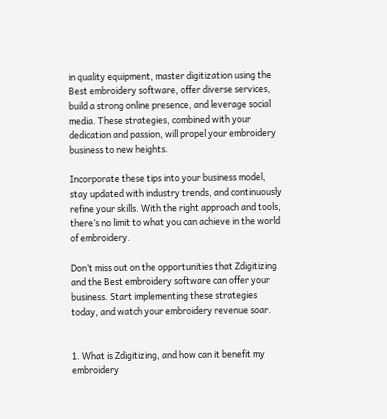in quality equipment, master digitization using the Best embroidery software, offer diverse services, build a strong online presence, and leverage social media. These strategies, combined with your dedication and passion, will propel your embroidery business to new heights.

Incorporate these tips into your business model, stay updated with industry trends, and continuously refine your skills. With the right approach and tools, there’s no limit to what you can achieve in the world of embroidery.

Don’t miss out on the opportunities that Zdigitizing and the Best embroidery software can offer your business. Start implementing these strategies today, and watch your embroidery revenue soar.


1. What is Zdigitizing, and how can it benefit my embroidery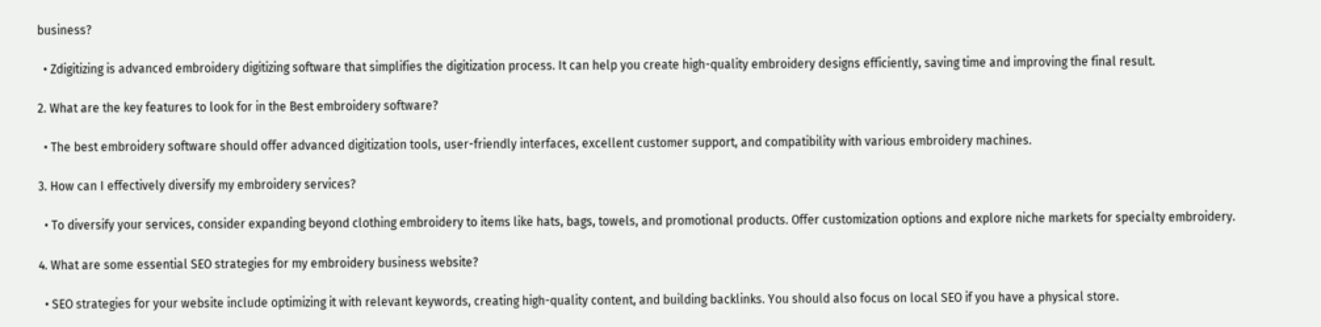business?

  • Zdigitizing is advanced embroidery digitizing software that simplifies the digitization process. It can help you create high-quality embroidery designs efficiently, saving time and improving the final result.

2. What are the key features to look for in the Best embroidery software?

  • The best embroidery software should offer advanced digitization tools, user-friendly interfaces, excellent customer support, and compatibility with various embroidery machines.

3. How can I effectively diversify my embroidery services?

  • To diversify your services, consider expanding beyond clothing embroidery to items like hats, bags, towels, and promotional products. Offer customization options and explore niche markets for specialty embroidery.

4. What are some essential SEO strategies for my embroidery business website?

  • SEO strategies for your website include optimizing it with relevant keywords, creating high-quality content, and building backlinks. You should also focus on local SEO if you have a physical store.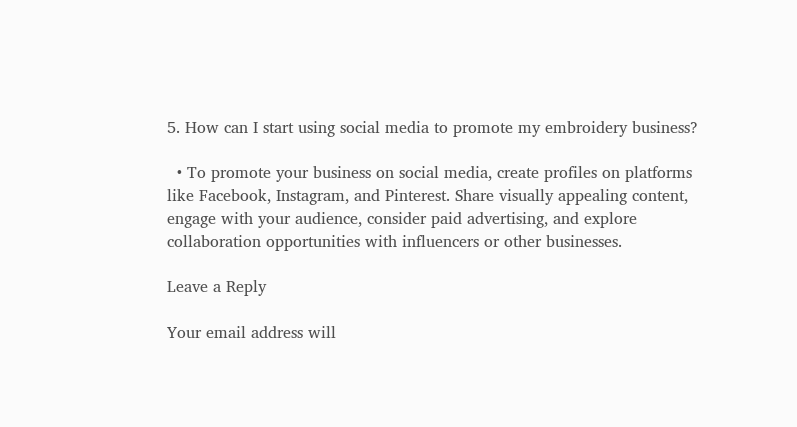5. How can I start using social media to promote my embroidery business?

  • To promote your business on social media, create profiles on platforms like Facebook, Instagram, and Pinterest. Share visually appealing content, engage with your audience, consider paid advertising, and explore collaboration opportunities with influencers or other businesses.

Leave a Reply

Your email address will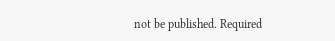not be published. Required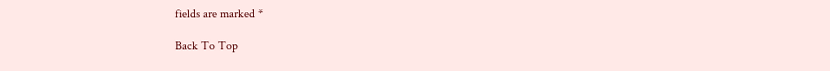fields are marked *

Back To Top